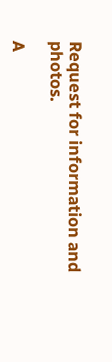Request for information and photos.

A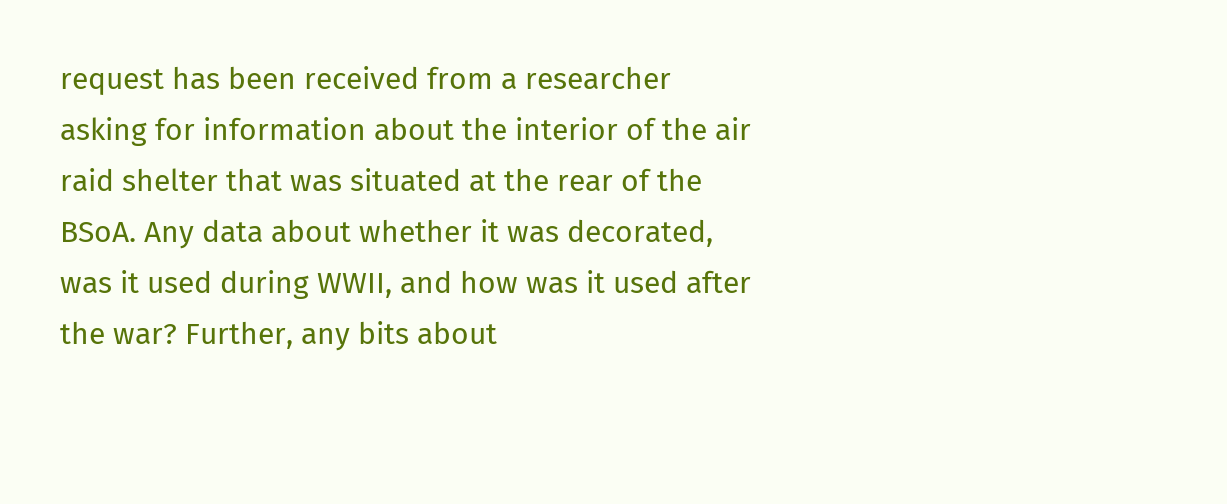request has been received from a researcher asking for information about the interior of the air raid shelter that was situated at the rear of the BSoA. Any data about whether it was decorated, was it used during WWII, and how was it used after the war? Further, any bits about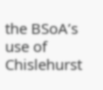the BSoA’s use of Chislehurst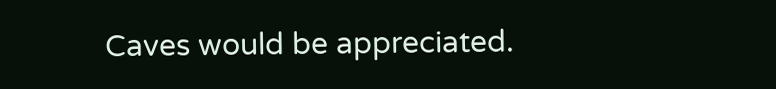Caves would be appreciated.